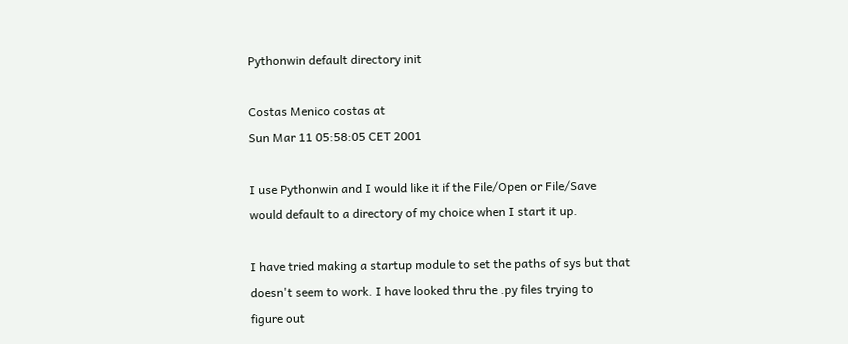Pythonwin default directory init

Costas Menico costas at
Sun Mar 11 05:58:05 CET 2001

I use Pythonwin and I would like it if the File/Open or File/Save
would default to a directory of my choice when I start it up.

I have tried making a startup module to set the paths of sys but that
doesn't seem to work. I have looked thru the .py files trying to
figure out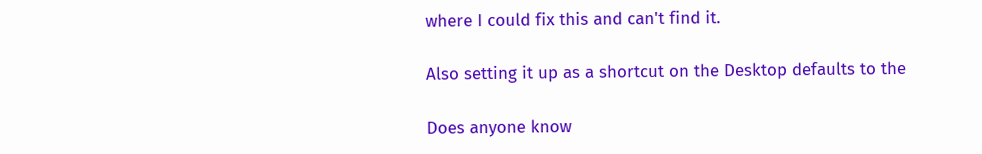where I could fix this and can't find it.

Also setting it up as a shortcut on the Desktop defaults to the

Does anyone know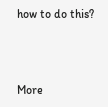how to do this?



More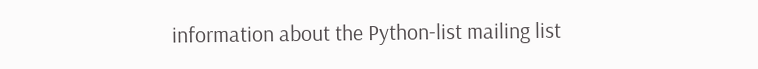information about the Python-list mailing list